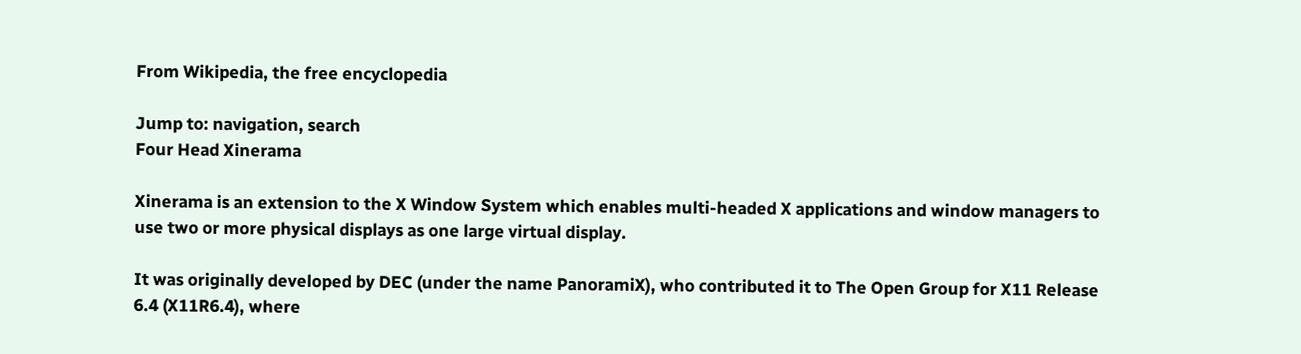From Wikipedia, the free encyclopedia

Jump to: navigation, search
Four Head Xinerama

Xinerama is an extension to the X Window System which enables multi-headed X applications and window managers to use two or more physical displays as one large virtual display.

It was originally developed by DEC (under the name PanoramiX), who contributed it to The Open Group for X11 Release 6.4 (X11R6.4), where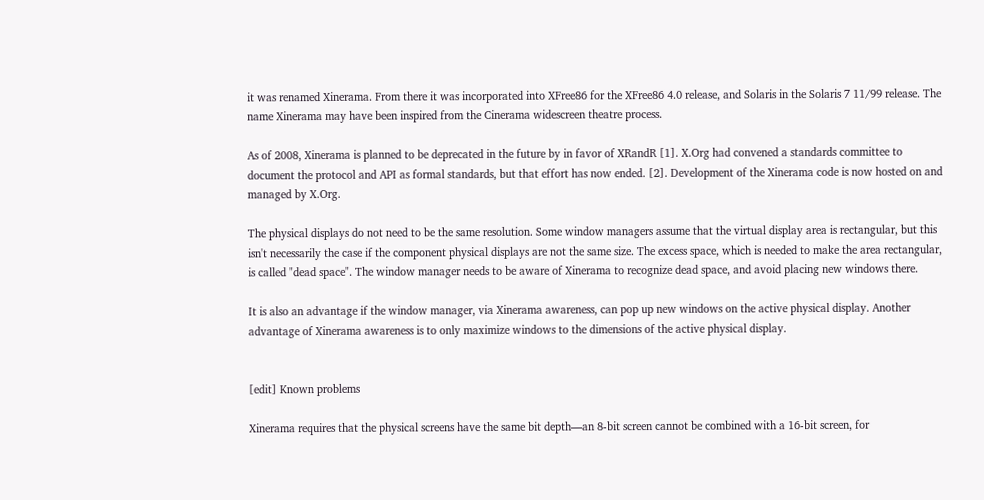it was renamed Xinerama. From there it was incorporated into XFree86 for the XFree86 4.0 release, and Solaris in the Solaris 7 11/99 release. The name Xinerama may have been inspired from the Cinerama widescreen theatre process.

As of 2008, Xinerama is planned to be deprecated in the future by in favor of XRandR [1]. X.Org had convened a standards committee to document the protocol and API as formal standards, but that effort has now ended. [2]. Development of the Xinerama code is now hosted on and managed by X.Org.

The physical displays do not need to be the same resolution. Some window managers assume that the virtual display area is rectangular, but this isn't necessarily the case if the component physical displays are not the same size. The excess space, which is needed to make the area rectangular, is called "dead space". The window manager needs to be aware of Xinerama to recognize dead space, and avoid placing new windows there.

It is also an advantage if the window manager, via Xinerama awareness, can pop up new windows on the active physical display. Another advantage of Xinerama awareness is to only maximize windows to the dimensions of the active physical display.


[edit] Known problems

Xinerama requires that the physical screens have the same bit depth—an 8-bit screen cannot be combined with a 16-bit screen, for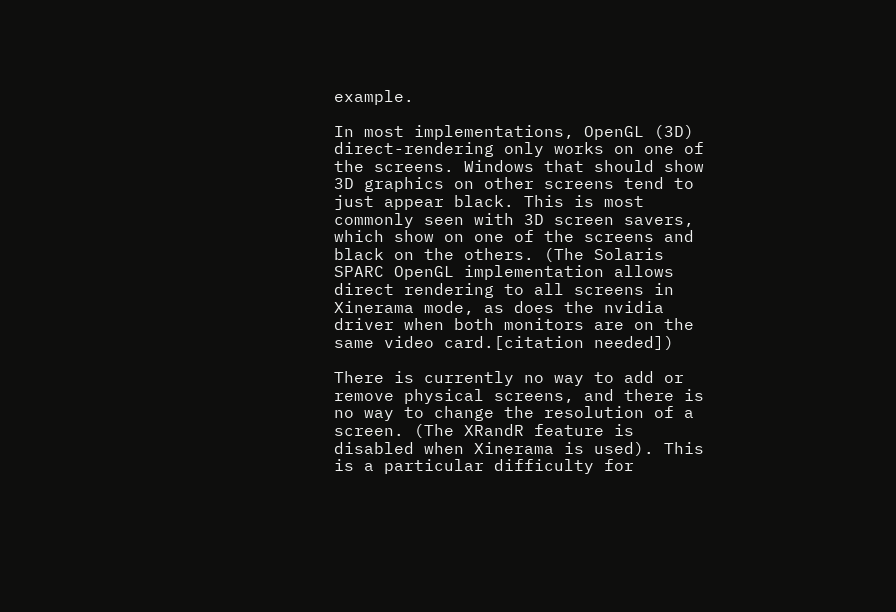example.

In most implementations, OpenGL (3D) direct-rendering only works on one of the screens. Windows that should show 3D graphics on other screens tend to just appear black. This is most commonly seen with 3D screen savers, which show on one of the screens and black on the others. (The Solaris SPARC OpenGL implementation allows direct rendering to all screens in Xinerama mode, as does the nvidia driver when both monitors are on the same video card.[citation needed])

There is currently no way to add or remove physical screens, and there is no way to change the resolution of a screen. (The XRandR feature is disabled when Xinerama is used). This is a particular difficulty for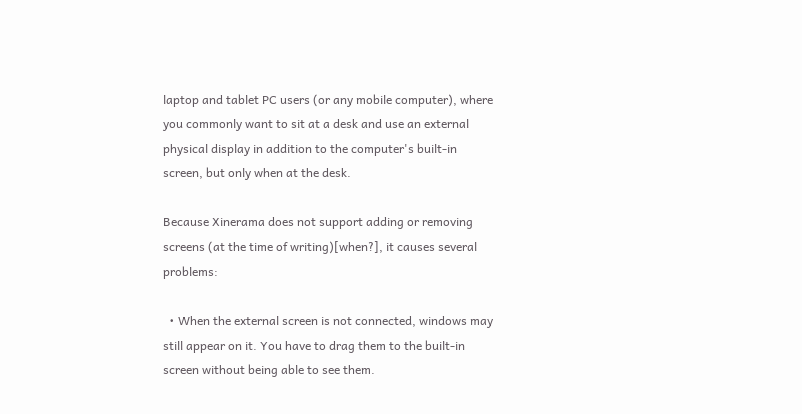laptop and tablet PC users (or any mobile computer), where you commonly want to sit at a desk and use an external physical display in addition to the computer's built-in screen, but only when at the desk.

Because Xinerama does not support adding or removing screens (at the time of writing)[when?], it causes several problems:

  • When the external screen is not connected, windows may still appear on it. You have to drag them to the built-in screen without being able to see them.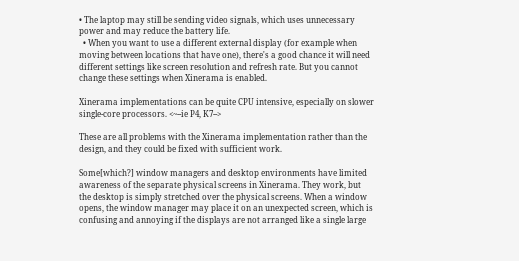• The laptop may still be sending video signals, which uses unnecessary power and may reduce the battery life.
  • When you want to use a different external display (for example when moving between locations that have one), there's a good chance it will need different settings like screen resolution and refresh rate. But you cannot change these settings when Xinerama is enabled.

Xinerama implementations can be quite CPU intensive, especially on slower single-core processors. <~--ie P4, K7-->

These are all problems with the Xinerama implementation rather than the design, and they could be fixed with sufficient work.

Some[which?] window managers and desktop environments have limited awareness of the separate physical screens in Xinerama. They work, but the desktop is simply stretched over the physical screens. When a window opens, the window manager may place it on an unexpected screen, which is confusing and annoying if the displays are not arranged like a single large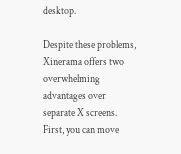desktop.

Despite these problems, Xinerama offers two overwhelming advantages over separate X screens. First, you can move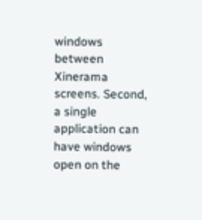windows between Xinerama screens. Second, a single application can have windows open on the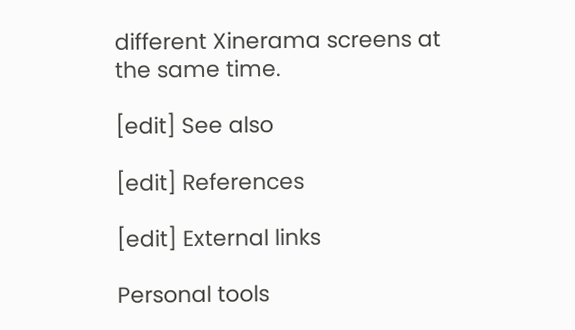different Xinerama screens at the same time.

[edit] See also

[edit] References

[edit] External links

Personal tools